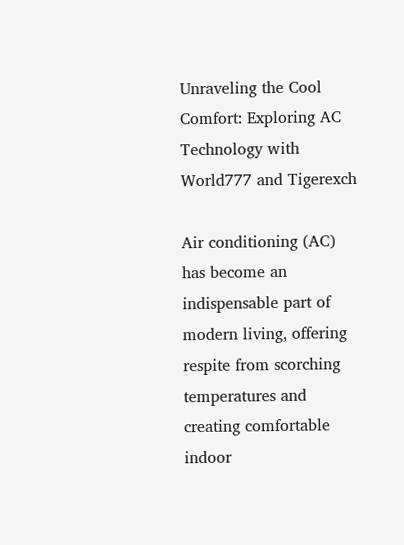Unraveling the Cool Comfort: Exploring AC Technology with World777 and Tigerexch

Air conditioning (AC) has become an indispensable part of modern living, offering respite from scorching temperatures and creating comfortable indoor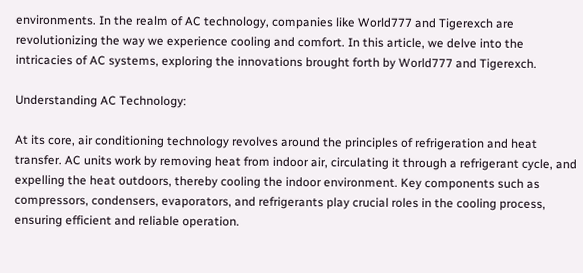environments. In the realm of AC technology, companies like World777 and Tigerexch are revolutionizing the way we experience cooling and comfort. In this article, we delve into the intricacies of AC systems, exploring the innovations brought forth by World777 and Tigerexch.

Understanding AC Technology:

At its core, air conditioning technology revolves around the principles of refrigeration and heat transfer. AC units work by removing heat from indoor air, circulating it through a refrigerant cycle, and expelling the heat outdoors, thereby cooling the indoor environment. Key components such as compressors, condensers, evaporators, and refrigerants play crucial roles in the cooling process, ensuring efficient and reliable operation.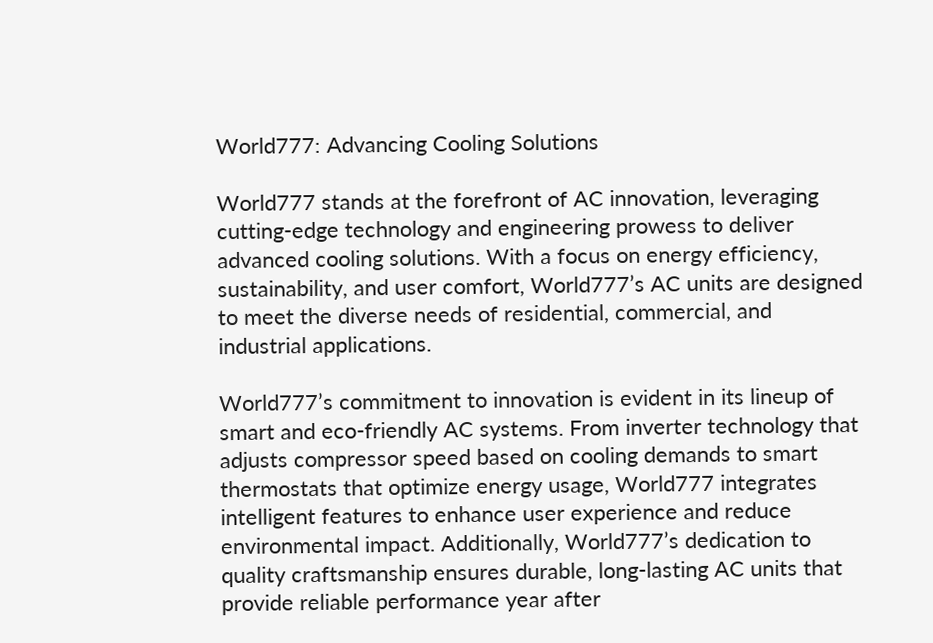World777: Advancing Cooling Solutions

World777 stands at the forefront of AC innovation, leveraging cutting-edge technology and engineering prowess to deliver advanced cooling solutions. With a focus on energy efficiency, sustainability, and user comfort, World777’s AC units are designed to meet the diverse needs of residential, commercial, and industrial applications.

World777’s commitment to innovation is evident in its lineup of smart and eco-friendly AC systems. From inverter technology that adjusts compressor speed based on cooling demands to smart thermostats that optimize energy usage, World777 integrates intelligent features to enhance user experience and reduce environmental impact. Additionally, World777’s dedication to quality craftsmanship ensures durable, long-lasting AC units that provide reliable performance year after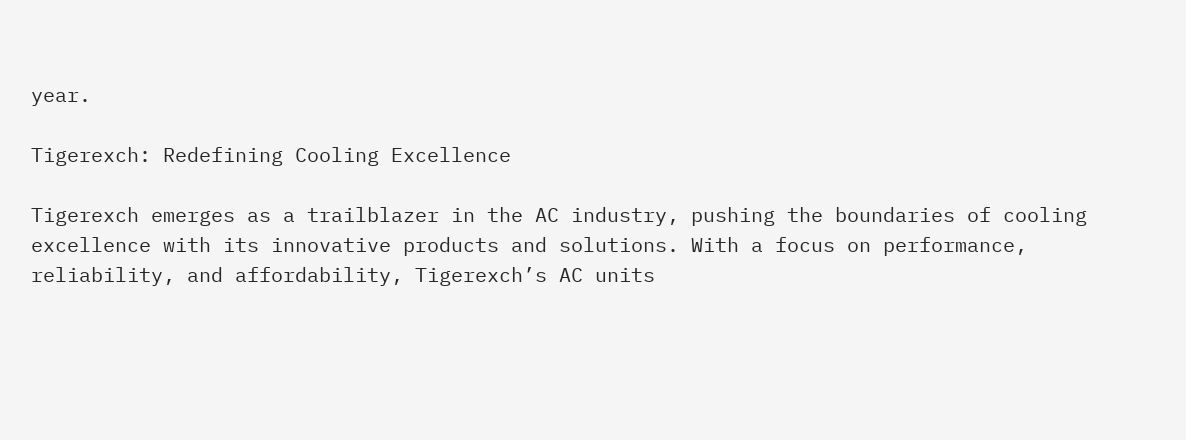year.

Tigerexch: Redefining Cooling Excellence

Tigerexch emerges as a trailblazer in the AC industry, pushing the boundaries of cooling excellence with its innovative products and solutions. With a focus on performance, reliability, and affordability, Tigerexch’s AC units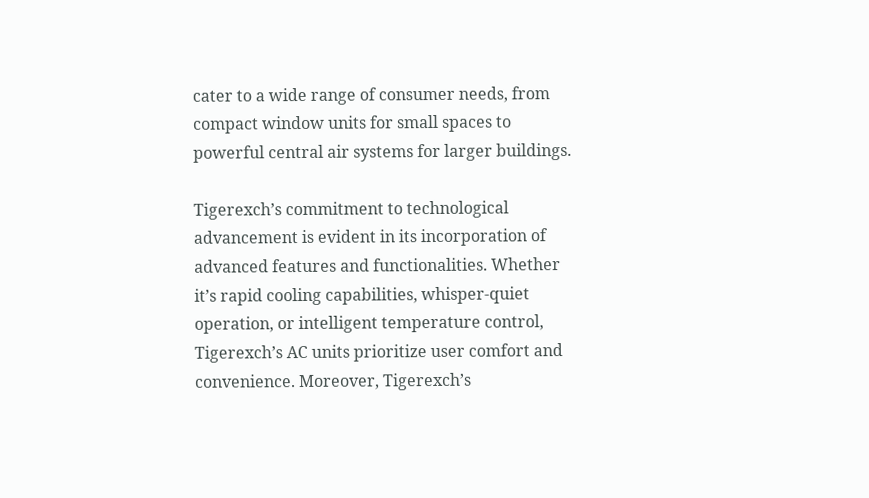cater to a wide range of consumer needs, from compact window units for small spaces to powerful central air systems for larger buildings.

Tigerexch’s commitment to technological advancement is evident in its incorporation of advanced features and functionalities. Whether it’s rapid cooling capabilities, whisper-quiet operation, or intelligent temperature control, Tigerexch’s AC units prioritize user comfort and convenience. Moreover, Tigerexch’s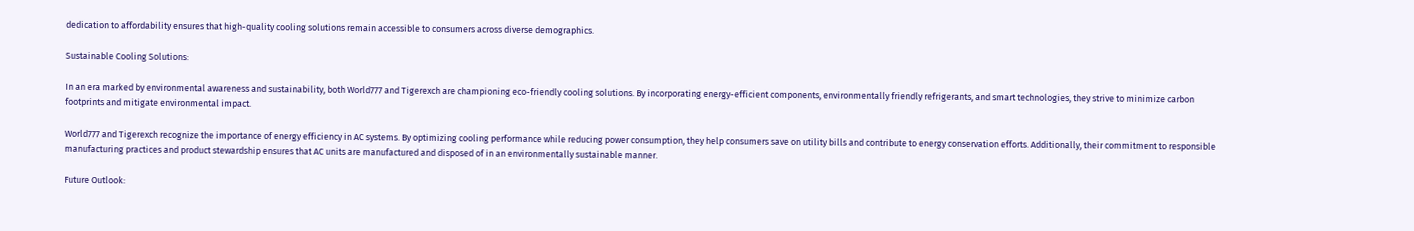dedication to affordability ensures that high-quality cooling solutions remain accessible to consumers across diverse demographics.

Sustainable Cooling Solutions:

In an era marked by environmental awareness and sustainability, both World777 and Tigerexch are championing eco-friendly cooling solutions. By incorporating energy-efficient components, environmentally friendly refrigerants, and smart technologies, they strive to minimize carbon footprints and mitigate environmental impact.

World777 and Tigerexch recognize the importance of energy efficiency in AC systems. By optimizing cooling performance while reducing power consumption, they help consumers save on utility bills and contribute to energy conservation efforts. Additionally, their commitment to responsible manufacturing practices and product stewardship ensures that AC units are manufactured and disposed of in an environmentally sustainable manner.

Future Outlook: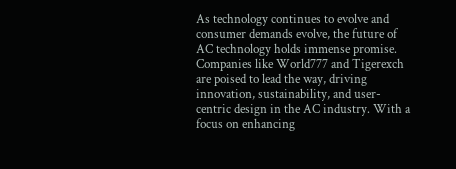As technology continues to evolve and consumer demands evolve, the future of AC technology holds immense promise. Companies like World777 and Tigerexch are poised to lead the way, driving innovation, sustainability, and user-centric design in the AC industry. With a focus on enhancing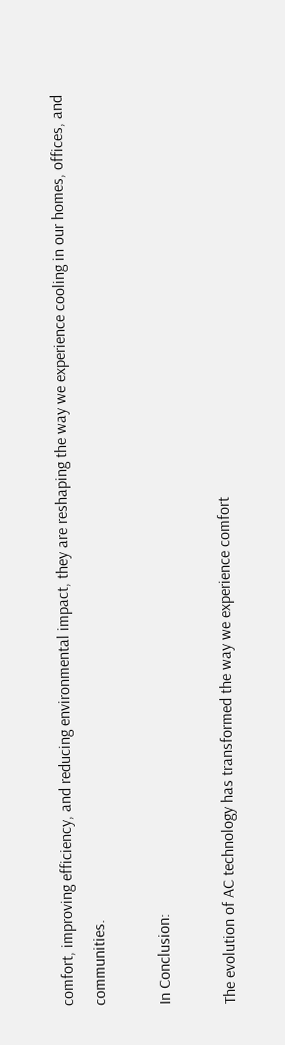comfort, improving efficiency, and reducing environmental impact, they are reshaping the way we experience cooling in our homes, offices, and communities.

In Conclusion:

The evolution of AC technology has transformed the way we experience comfort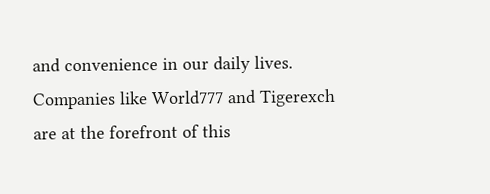and convenience in our daily lives. Companies like World777 and Tigerexch are at the forefront of this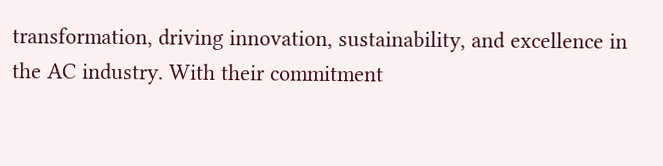transformation, driving innovation, sustainability, and excellence in the AC industry. With their commitment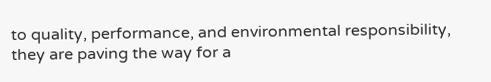to quality, performance, and environmental responsibility, they are paving the way for a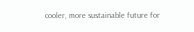cooler, more sustainable future for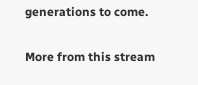generations to come.


More from this stream